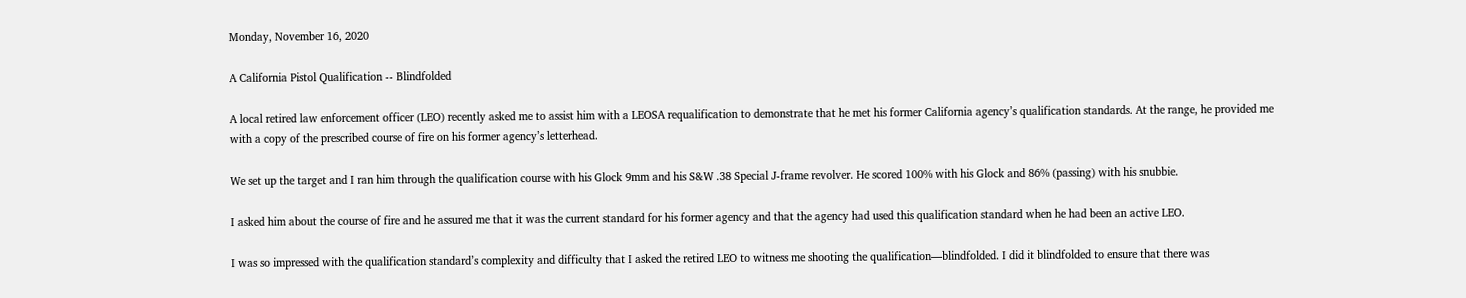Monday, November 16, 2020

A California Pistol Qualification -- Blindfolded

A local retired law enforcement officer (LEO) recently asked me to assist him with a LEOSA requalification to demonstrate that he met his former California agency’s qualification standards. At the range, he provided me with a copy of the prescribed course of fire on his former agency’s letterhead.

We set up the target and I ran him through the qualification course with his Glock 9mm and his S&W .38 Special J-frame revolver. He scored 100% with his Glock and 86% (passing) with his snubbie.

I asked him about the course of fire and he assured me that it was the current standard for his former agency and that the agency had used this qualification standard when he had been an active LEO.

I was so impressed with the qualification standard’s complexity and difficulty that I asked the retired LEO to witness me shooting the qualification—blindfolded. I did it blindfolded to ensure that there was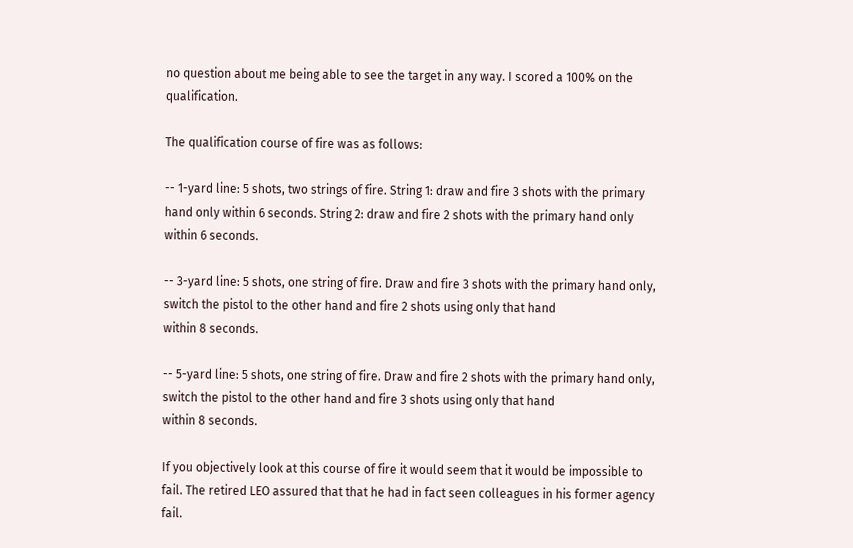no question about me being able to see the target in any way. I scored a 100% on the qualification.

The qualification course of fire was as follows:

-- 1-yard line: 5 shots, two strings of fire. String 1: draw and fire 3 shots with the primary hand only within 6 seconds. String 2: draw and fire 2 shots with the primary hand only
within 6 seconds.

-- 3-yard line: 5 shots, one string of fire. Draw and fire 3 shots with the primary hand only, switch the pistol to the other hand and fire 2 shots using only that hand
within 8 seconds.

-- 5-yard line: 5 shots, one string of fire. Draw and fire 2 shots with the primary hand only, switch the pistol to the other hand and fire 3 shots using only that hand
within 8 seconds.

If you objectively look at this course of fire it would seem that it would be impossible to fail. The retired LEO assured that that he had in fact seen colleagues in his former agency fail.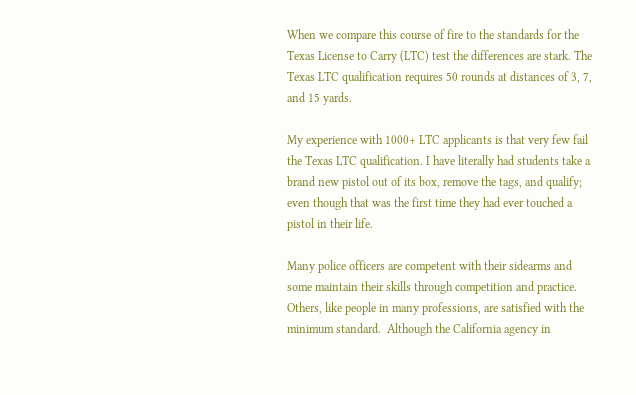When we compare this course of fire to the standards for the Texas License to Carry (LTC) test the differences are stark. The Texas LTC qualification requires 50 rounds at distances of 3, 7, and 15 yards.

My experience with 1000+ LTC applicants is that very few fail the Texas LTC qualification. I have literally had students take a brand new pistol out of its box, remove the tags, and qualify; even though that was the first time they had ever touched a pistol in their life.

Many police officers are competent with their sidearms and some maintain their skills through competition and practice.  Others, like people in many professions, are satisfied with the minimum standard.  Although the California agency in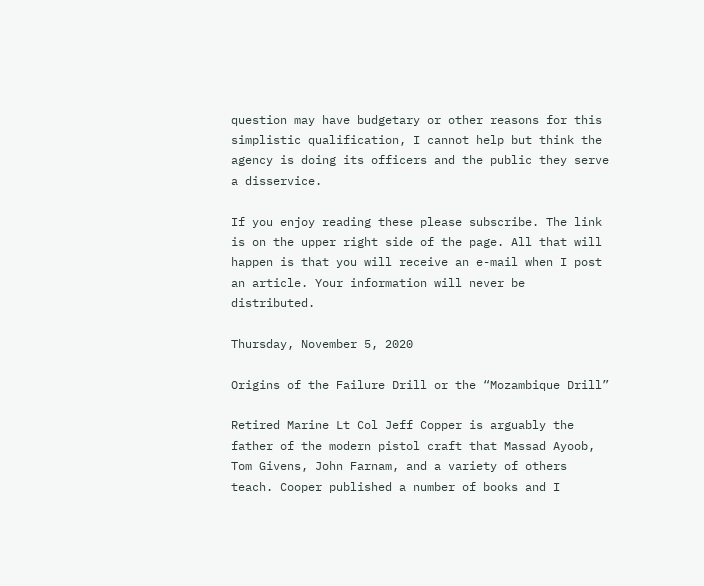question may have budgetary or other reasons for this simplistic qualification, I cannot help but think the agency is doing its officers and the public they serve a disservice.

If you enjoy reading these please subscribe. The link is on the upper right side of the page. All that will happen is that you will receive an e-mail when I post an article. Your information will never be distributed.

Thursday, November 5, 2020

Origins of the Failure Drill or the “Mozambique Drill”

Retired Marine Lt Col Jeff Copper is arguably the father of the modern pistol craft that Massad Ayoob, Tom Givens, John Farnam, and a variety of others teach. Cooper published a number of books and I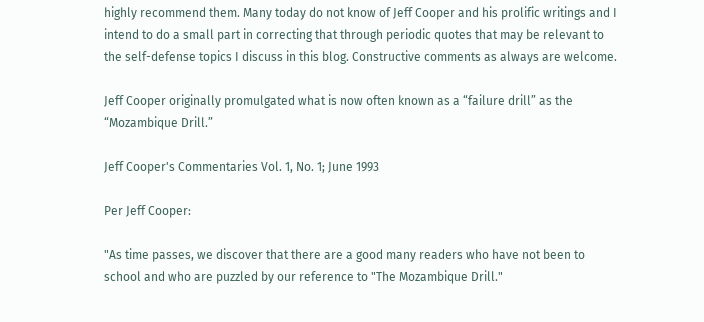highly recommend them. Many today do not know of Jeff Cooper and his prolific writings and I intend to do a small part in correcting that through periodic quotes that may be relevant to the self-defense topics I discuss in this blog. Constructive comments as always are welcome.

Jeff Cooper originally promulgated what is now often known as a “failure drill” as the “Mozambique Drill.”

Jeff Cooper's Commentaries Vol. 1, No. 1; June 1993

Per Jeff Cooper:

"As time passes, we discover that there are a good many readers who have not been to school and who are puzzled by our reference to "The Mozambique Drill."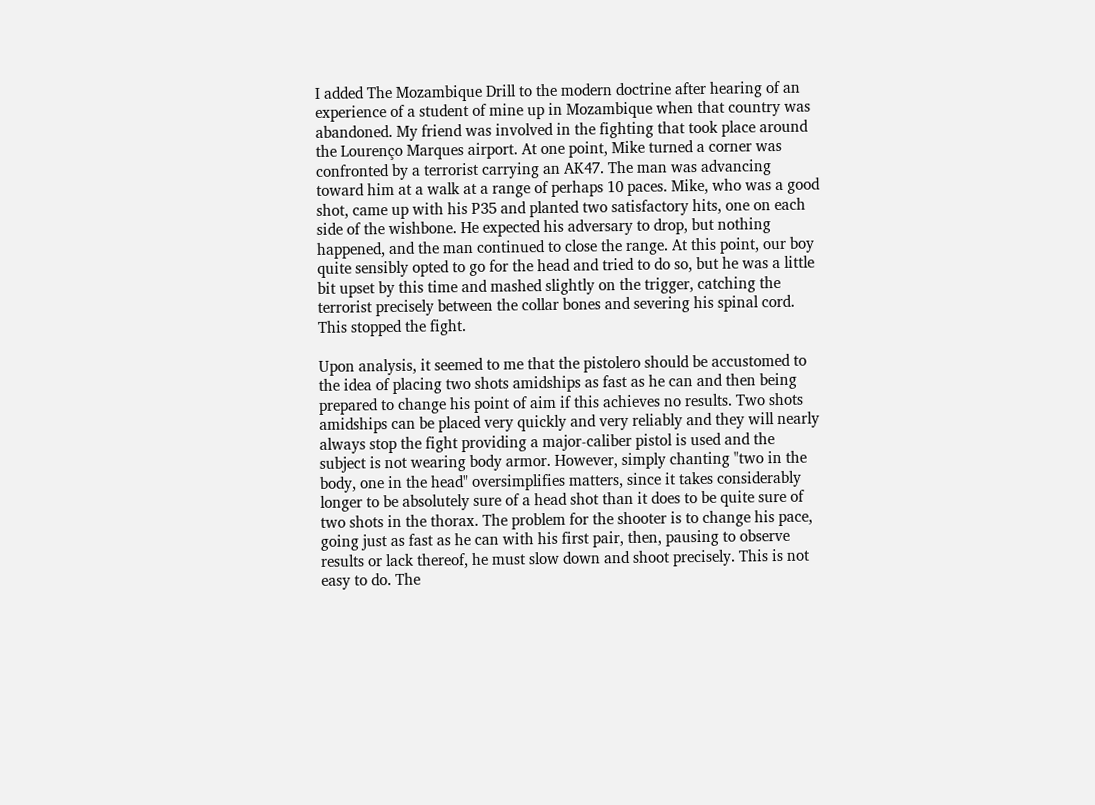I added The Mozambique Drill to the modern doctrine after hearing of an experience of a student of mine up in Mozambique when that country was abandoned. My friend was involved in the fighting that took place around the Lourenço Marques airport. At one point, Mike turned a corner was confronted by a terrorist carrying an AK47. The man was advancing toward him at a walk at a range of perhaps 10 paces. Mike, who was a good shot, came up with his P35 and planted two satisfactory hits, one on each side of the wishbone. He expected his adversary to drop, but nothing happened, and the man continued to close the range. At this point, our boy quite sensibly opted to go for the head and tried to do so, but he was a little bit upset by this time and mashed slightly on the trigger, catching the terrorist precisely between the collar bones and severing his spinal cord. This stopped the fight.

Upon analysis, it seemed to me that the pistolero should be accustomed to the idea of placing two shots amidships as fast as he can and then being prepared to change his point of aim if this achieves no results. Two shots amidships can be placed very quickly and very reliably and they will nearly always stop the fight providing a major-caliber pistol is used and the subject is not wearing body armor. However, simply chanting "two in the body, one in the head" oversimplifies matters, since it takes considerably longer to be absolutely sure of a head shot than it does to be quite sure of two shots in the thorax. The problem for the shooter is to change his pace, going just as fast as he can with his first pair, then, pausing to observe results or lack thereof, he must slow down and shoot precisely. This is not easy to do. The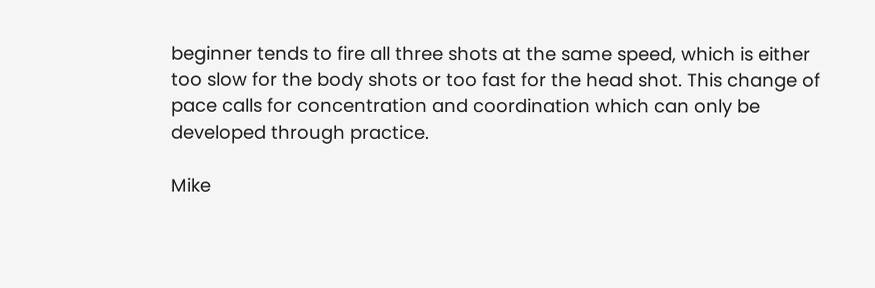beginner tends to fire all three shots at the same speed, which is either too slow for the body shots or too fast for the head shot. This change of pace calls for concentration and coordination which can only be developed through practice.

Mike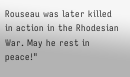Rouseau was later killed in action in the Rhodesian War. May he rest in peace!"